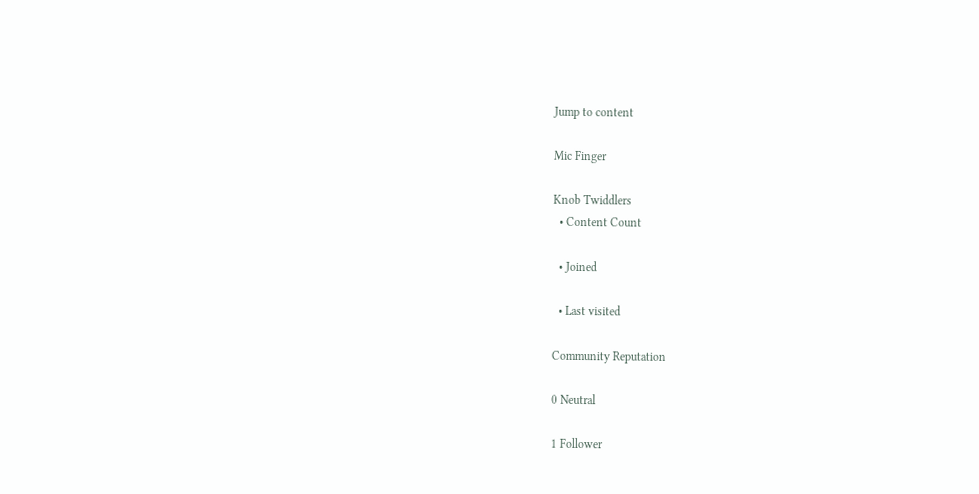Jump to content

Mic Finger

Knob Twiddlers
  • Content Count

  • Joined

  • Last visited

Community Reputation

0 Neutral

1 Follower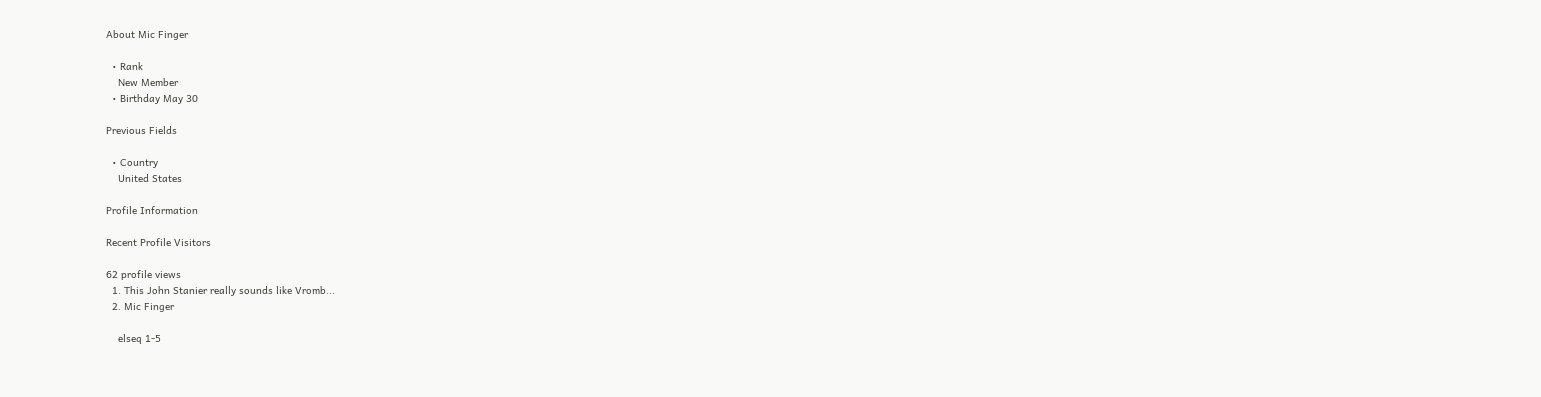About Mic Finger

  • Rank
    New Member
  • Birthday May 30

Previous Fields

  • Country
    United States

Profile Information

Recent Profile Visitors

62 profile views
  1. This John Stanier really sounds like Vromb...
  2. Mic Finger

    elseq 1-5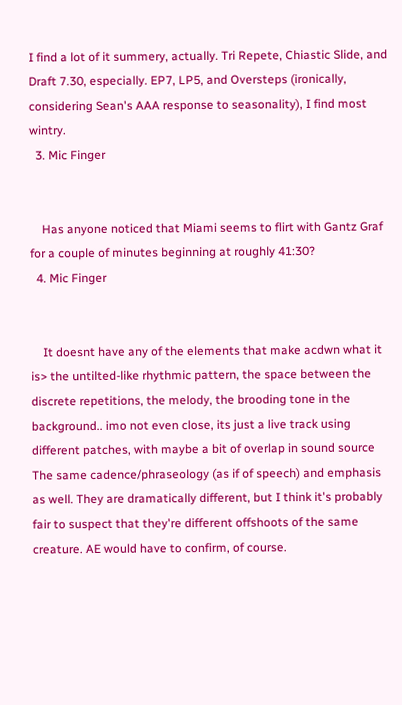I find a lot of it summery, actually. Tri Repete, Chiastic Slide, and Draft 7.30, especially. EP7, LP5, and Oversteps (ironically, considering Sean's AAA response to seasonality), I find most wintry.
  3. Mic Finger


    Has anyone noticed that Miami seems to flirt with Gantz Graf for a couple of minutes beginning at roughly 41:30?
  4. Mic Finger


    It doesnt have any of the elements that make acdwn what it is> the untilted-like rhythmic pattern, the space between the discrete repetitions, the melody, the brooding tone in the background.. imo not even close, its just a live track using different patches, with maybe a bit of overlap in sound source The same cadence/phraseology (as if of speech) and emphasis as well. They are dramatically different, but I think it's probably fair to suspect that they're different offshoots of the same creature. AE would have to confirm, of course.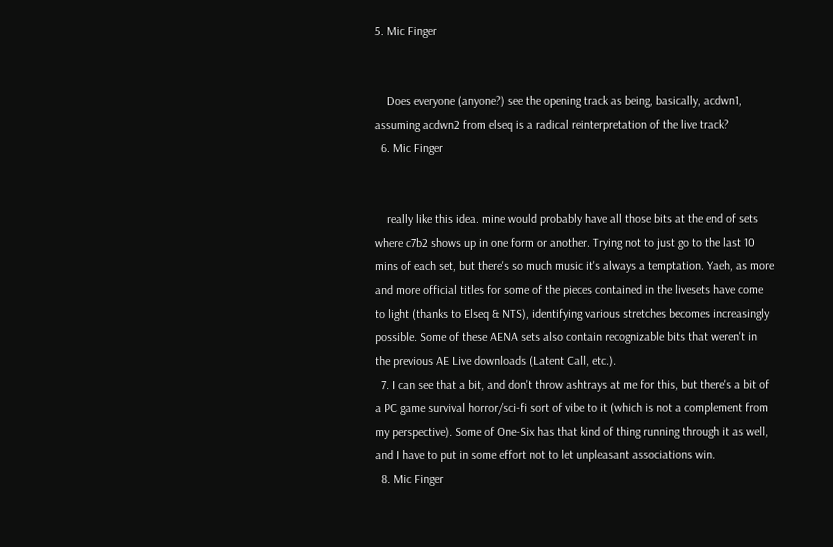5. Mic Finger


    Does everyone (anyone?) see the opening track as being, basically, acdwn1, assuming acdwn2 from elseq is a radical reinterpretation of the live track?
  6. Mic Finger


    really like this idea. mine would probably have all those bits at the end of sets where c7b2 shows up in one form or another. Trying not to just go to the last 10 mins of each set, but there's so much music it's always a temptation. Yaeh, as more and more official titles for some of the pieces contained in the livesets have come to light (thanks to Elseq & NTS), identifying various stretches becomes increasingly possible. Some of these AENA sets also contain recognizable bits that weren't in the previous AE Live downloads (Latent Call, etc.).
  7. I can see that a bit, and don't throw ashtrays at me for this, but there's a bit of a PC game survival horror/sci-fi sort of vibe to it (which is not a complement from my perspective). Some of One-Six has that kind of thing running through it as well, and I have to put in some effort not to let unpleasant associations win.
  8. Mic Finger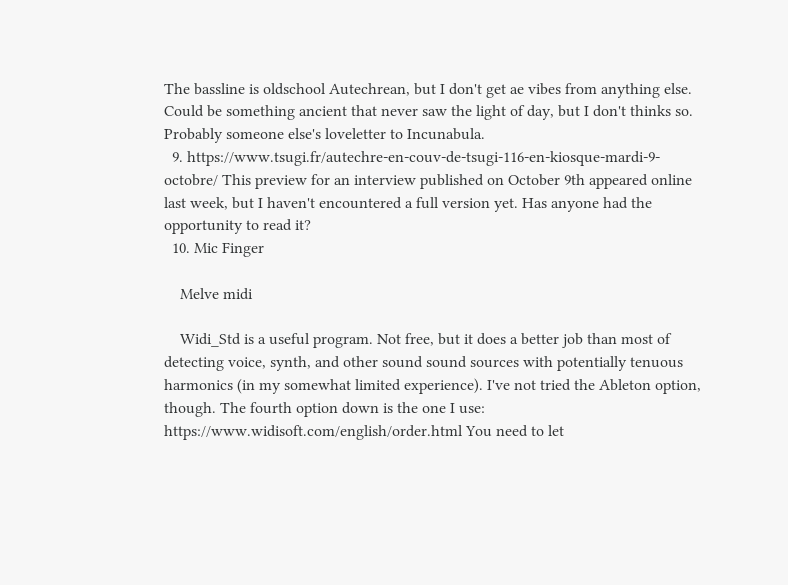The bassline is oldschool Autechrean, but I don't get ae vibes from anything else. Could be something ancient that never saw the light of day, but I don't thinks so. Probably someone else's loveletter to Incunabula.
  9. https://www.tsugi.fr/autechre-en-couv-de-tsugi-116-en-kiosque-mardi-9-octobre/ This preview for an interview published on October 9th appeared online last week, but I haven't encountered a full version yet. Has anyone had the opportunity to read it?
  10. Mic Finger

    Melve midi

    Widi_Std is a useful program. Not free, but it does a better job than most of detecting voice, synth, and other sound sound sources with potentially tenuous harmonics (in my somewhat limited experience). I've not tried the Ableton option, though. The fourth option down is the one I use: https://www.widisoft.com/english/order.html You need to let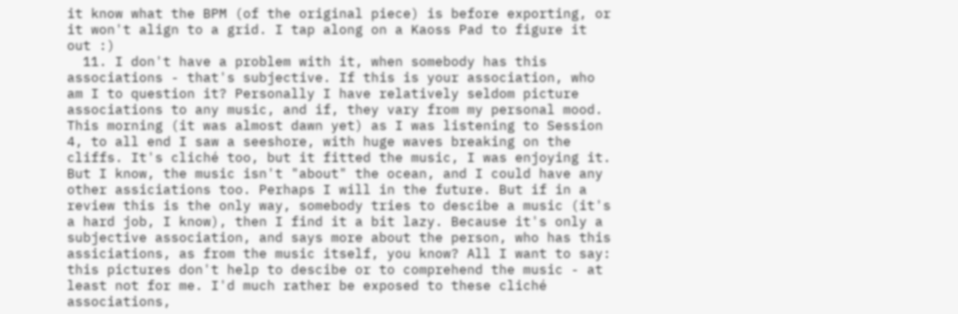it know what the BPM (of the original piece) is before exporting, or it won't align to a grid. I tap along on a Kaoss Pad to figure it out :)
  11. I don't have a problem with it, when somebody has this associations - that's subjective. If this is your association, who am I to question it? Personally I have relatively seldom picture associations to any music, and if, they vary from my personal mood. This morning (it was almost dawn yet) as I was listening to Session 4, to all end I saw a seeshore, with huge waves breaking on the cliffs. It's cliché too, but it fitted the music, I was enjoying it. But I know, the music isn't "about" the ocean, and I could have any other assiciations too. Perhaps I will in the future. But if in a review this is the only way, somebody tries to descibe a music (it's a hard job, I know), then I find it a bit lazy. Because it's only a subjective association, and says more about the person, who has this assiciations, as from the music itself, you know? All I want to say: this pictures don't help to descibe or to comprehend the music - at least not for me. I'd much rather be exposed to these cliché associations,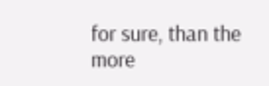for sure, than the more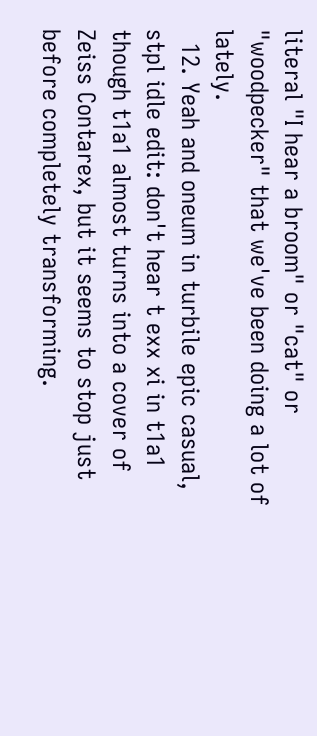literal "I hear a broom" or "cat" or "woodpecker" that we've been doing a lot of lately.
  12. Yeah and oneum in turbile epic casual, stpl idle edit: don't hear t exx xi in t1a1 though t1a1 almost turns into a cover of Zeiss Contarex, but it seems to stop just before completely transforming.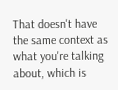That doesn't have the same context as what you're talking about, which is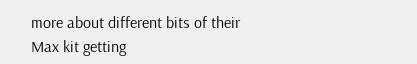more about different bits of their Max kit getting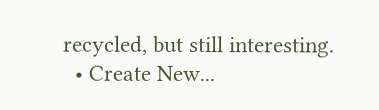recycled, but still interesting.
  • Create New...